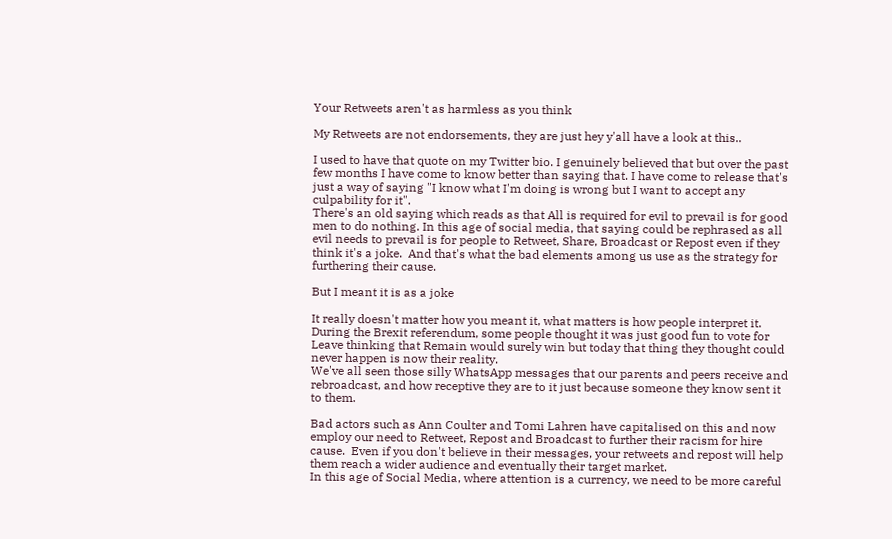Your Retweets aren't as harmless as you think

My Retweets are not endorsements, they are just hey y'all have a look at this..

I used to have that quote on my Twitter bio. I genuinely believed that but over the past few months I have come to know better than saying that. I have come to release that's just a way of saying "I know what I'm doing is wrong but I want to accept any culpability for it".
There's an old saying which reads as that All is required for evil to prevail is for good men to do nothing. In this age of social media, that saying could be rephrased as all evil needs to prevail is for people to Retweet, Share, Broadcast or Repost even if they think it's a joke.  And that's what the bad elements among us use as the strategy for furthering their cause.

But I meant it is as a joke

It really doesn't matter how you meant it, what matters is how people interpret it. During the Brexit referendum, some people thought it was just good fun to vote for Leave thinking that Remain would surely win but today that thing they thought could never happen is now their reality.
We've all seen those silly WhatsApp messages that our parents and peers receive and rebroadcast, and how receptive they are to it just because someone they know sent it to them.

Bad actors such as Ann Coulter and Tomi Lahren have capitalised on this and now employ our need to Retweet, Repost and Broadcast to further their racism for hire cause.  Even if you don't believe in their messages, your retweets and repost will help them reach a wider audience and eventually their target market.
In this age of Social Media, where attention is a currency, we need to be more careful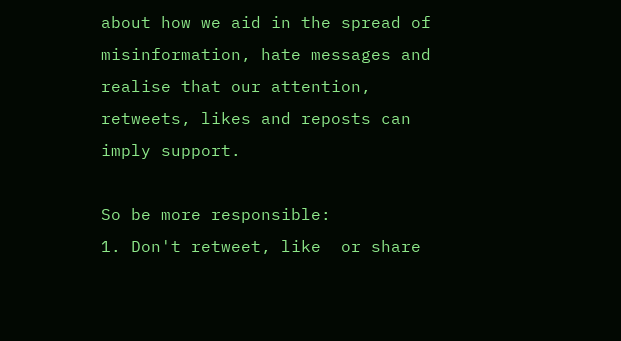about how we aid in the spread of misinformation, hate messages and realise that our attention, retweets, likes and reposts can imply support.

So be more responsible:
1. Don't retweet, like  or share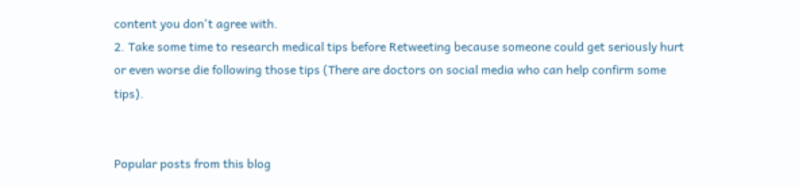content you don't agree with.
2. Take some time to research medical tips before Retweeting because someone could get seriously hurt or even worse die following those tips (There are doctors on social media who can help confirm some tips).


Popular posts from this blog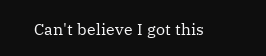Can't believe I got this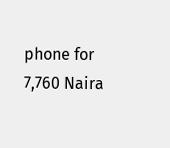phone for 7,760 Naira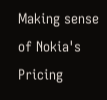Making sense of Nokia's Pricing